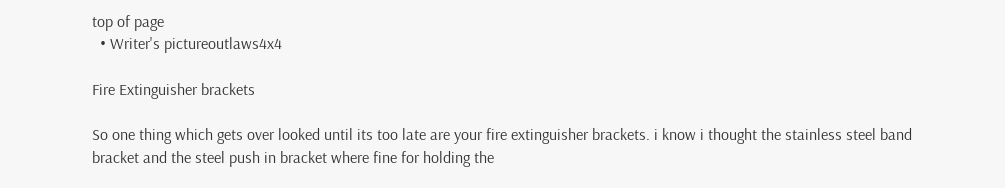top of page
  • Writer's pictureoutlaws4x4

Fire Extinguisher brackets

So one thing which gets over looked until its too late are your fire extinguisher brackets. i know i thought the stainless steel band bracket and the steel push in bracket where fine for holding the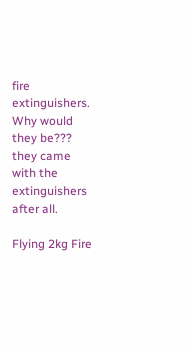fire extinguishers. Why would they be??? they came with the extinguishers after all.

Flying 2kg Fire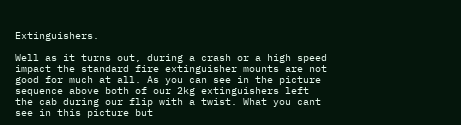Extinguishers.

Well as it turns out, during a crash or a high speed impact the standard fire extinguisher mounts are not good for much at all. As you can see in the picture sequence above both of our 2kg extinguishers left the cab during our flip with a twist. What you cant see in this picture but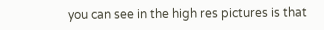you can see in the high res pictures is that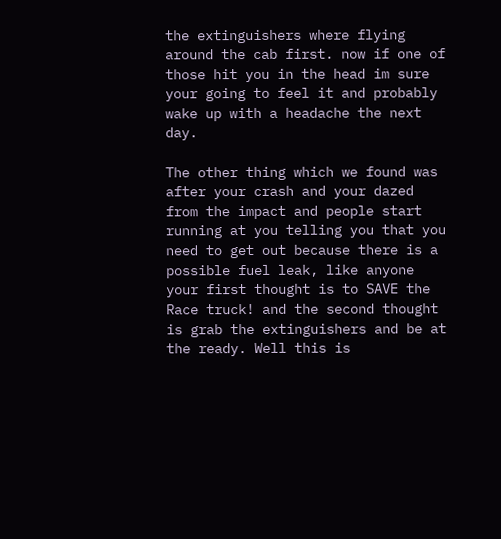the extinguishers where flying around the cab first. now if one of those hit you in the head im sure your going to feel it and probably wake up with a headache the next day.

The other thing which we found was after your crash and your dazed from the impact and people start running at you telling you that you need to get out because there is a possible fuel leak, like anyone your first thought is to SAVE the Race truck! and the second thought is grab the extinguishers and be at the ready. Well this is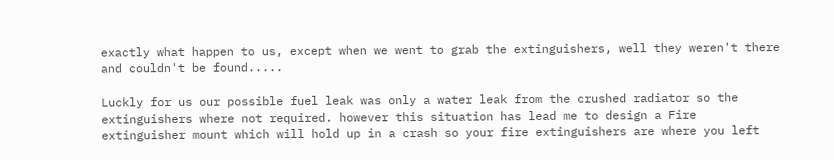exactly what happen to us, except when we went to grab the extinguishers, well they weren't there and couldn't be found.....

Luckly for us our possible fuel leak was only a water leak from the crushed radiator so the extinguishers where not required. however this situation has lead me to design a Fire extinguisher mount which will hold up in a crash so your fire extinguishers are where you left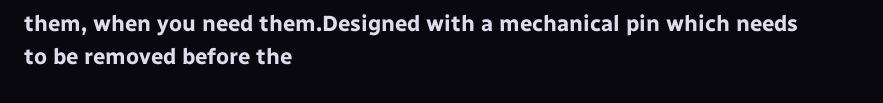them, when you need them.Designed with a mechanical pin which needs to be removed before the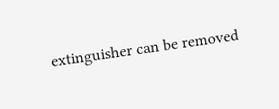extinguisher can be removed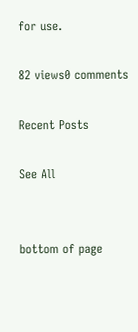for use.

82 views0 comments

Recent Posts

See All


bottom of page